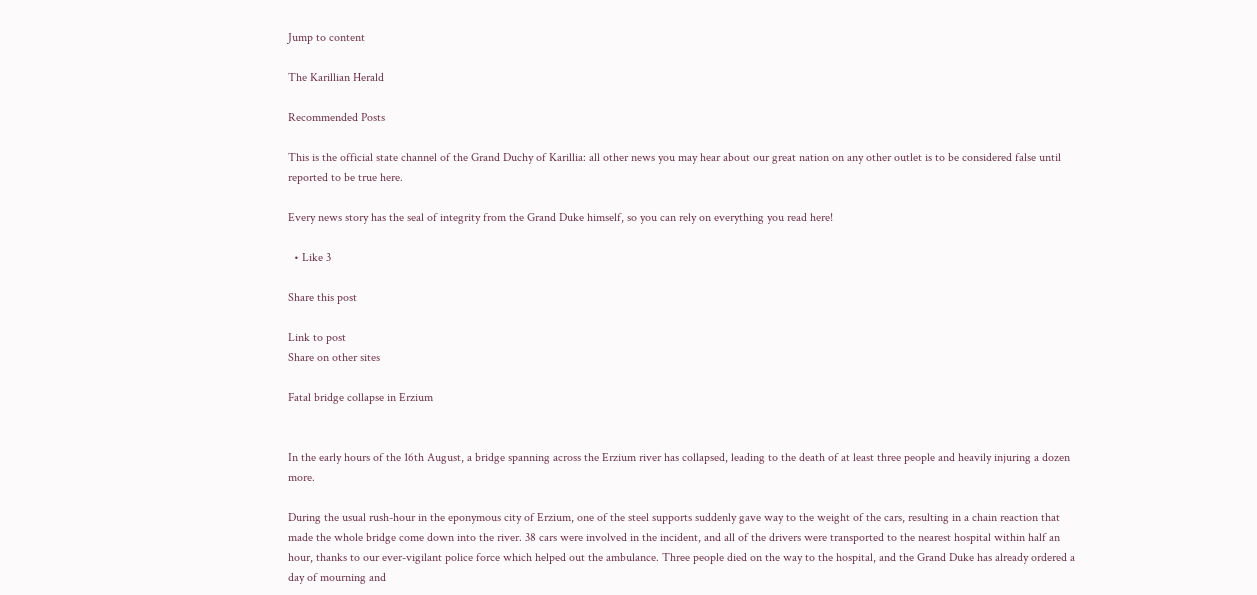Jump to content

The Karillian Herald

Recommended Posts

This is the official state channel of the Grand Duchy of Karillia: all other news you may hear about our great nation on any other outlet is to be considered false until reported to be true here.

Every news story has the seal of integrity from the Grand Duke himself, so you can rely on everything you read here!

  • Like 3

Share this post

Link to post
Share on other sites

Fatal bridge collapse in Erzium


In the early hours of the 16th August, a bridge spanning across the Erzium river has collapsed, leading to the death of at least three people and heavily injuring a dozen more.

During the usual rush-hour in the eponymous city of Erzium, one of the steel supports suddenly gave way to the weight of the cars, resulting in a chain reaction that made the whole bridge come down into the river. 38 cars were involved in the incident, and all of the drivers were transported to the nearest hospital within half an hour, thanks to our ever-vigilant police force which helped out the ambulance. Three people died on the way to the hospital, and the Grand Duke has already ordered a day of mourning and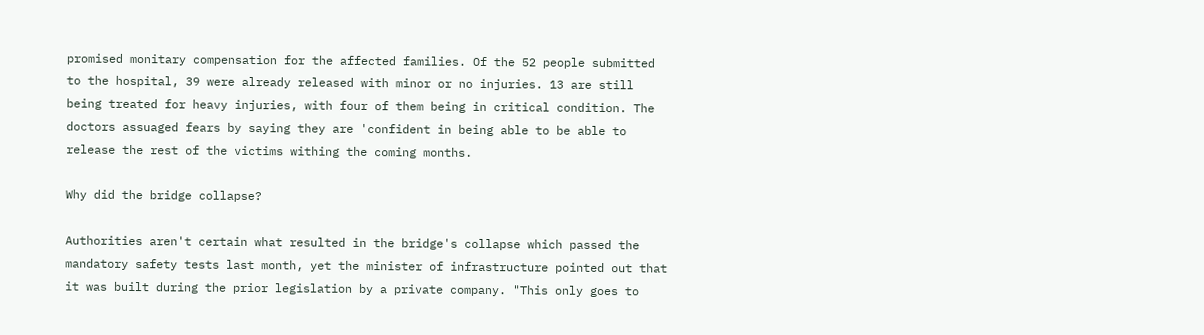promised monitary compensation for the affected families. Of the 52 people submitted to the hospital, 39 were already released with minor or no injuries. 13 are still being treated for heavy injuries, with four of them being in critical condition. The doctors assuaged fears by saying they are 'confident in being able to be able to release the rest of the victims withing the coming months.

Why did the bridge collapse?

Authorities aren't certain what resulted in the bridge's collapse which passed the mandatory safety tests last month, yet the minister of infrastructure pointed out that it was built during the prior legislation by a private company. "This only goes to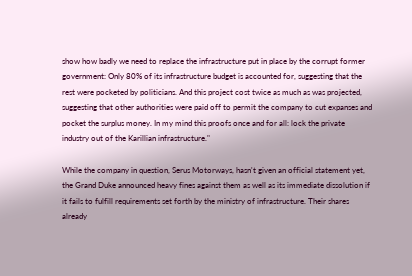show how badly we need to replace the infrastructure put in place by the corrupt former government: Only 80% of its infrastructure budget is accounted for, suggesting that the rest were pocketed by politicians. And this project cost twice as much as was projected, suggesting that other authorities were paid off to permit the company to cut expanses and pocket the surplus money. In my mind this proofs once and for all: lock the private industry out of the Karillian infrastructure."

While the company in question, Serus Motorways, hasn't given an official statement yet, the Grand Duke announced heavy fines against them as well as its immediate dissolution if it fails to fulfill requirements set forth by the ministry of infrastructure. Their shares already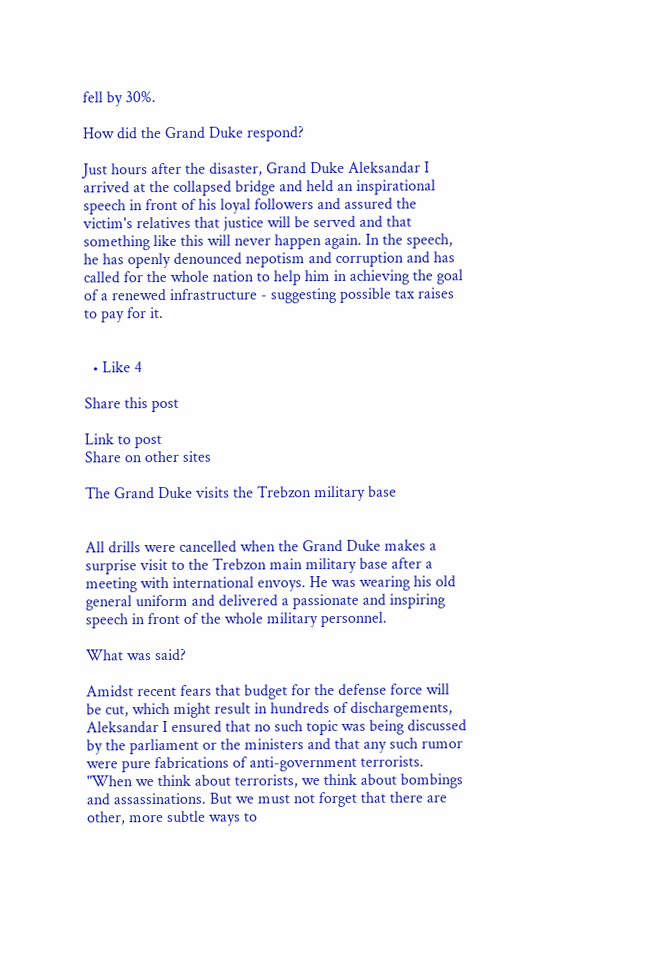fell by 30%.

How did the Grand Duke respond?

Just hours after the disaster, Grand Duke Aleksandar I arrived at the collapsed bridge and held an inspirational speech in front of his loyal followers and assured the victim's relatives that justice will be served and that something like this will never happen again. In the speech, he has openly denounced nepotism and corruption and has called for the whole nation to help him in achieving the goal of a renewed infrastructure - suggesting possible tax raises to pay for it.


  • Like 4

Share this post

Link to post
Share on other sites

The Grand Duke visits the Trebzon military base


All drills were cancelled when the Grand Duke makes a surprise visit to the Trebzon main military base after a meeting with international envoys. He was wearing his old general uniform and delivered a passionate and inspiring speech in front of the whole military personnel.

What was said?

Amidst recent fears that budget for the defense force will be cut, which might result in hundreds of dischargements, Aleksandar I ensured that no such topic was being discussed by the parliament or the ministers and that any such rumor were pure fabrications of anti-government terrorists. "When we think about terrorists, we think about bombings and assassinations. But we must not forget that there are other, more subtle ways to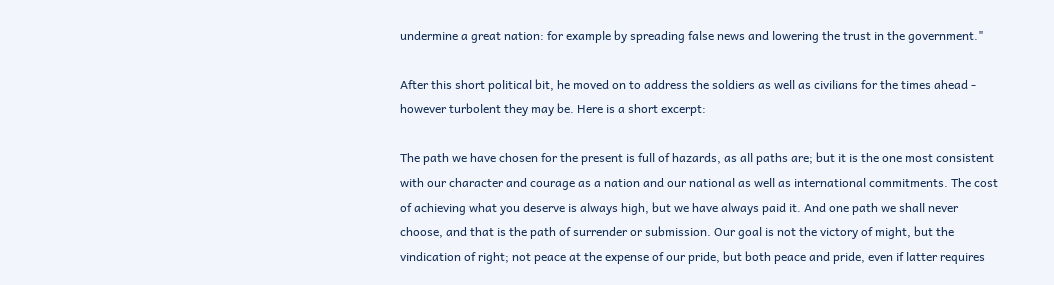undermine a great nation: for example by spreading false news and lowering the trust in the government."

After this short political bit, he moved on to address the soldiers as well as civilians for the times ahead - however turbolent they may be. Here is a short excerpt:

The path we have chosen for the present is full of hazards, as all paths are; but it is the one most consistent with our character and courage as a nation and our national as well as international commitments. The cost of achieving what you deserve is always high, but we have always paid it. And one path we shall never choose, and that is the path of surrender or submission. Our goal is not the victory of might, but the vindication of right; not peace at the expense of our pride, but both peace and pride, even if latter requires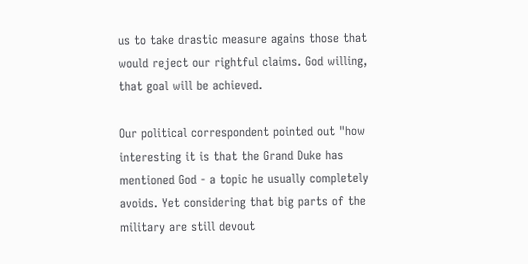us to take drastic measure agains those that would reject our rightful claims. God willing, that goal will be achieved.

Our political correspondent pointed out "how interesting it is that the Grand Duke has mentioned God - a topic he usually completely avoids. Yet considering that big parts of the military are still devout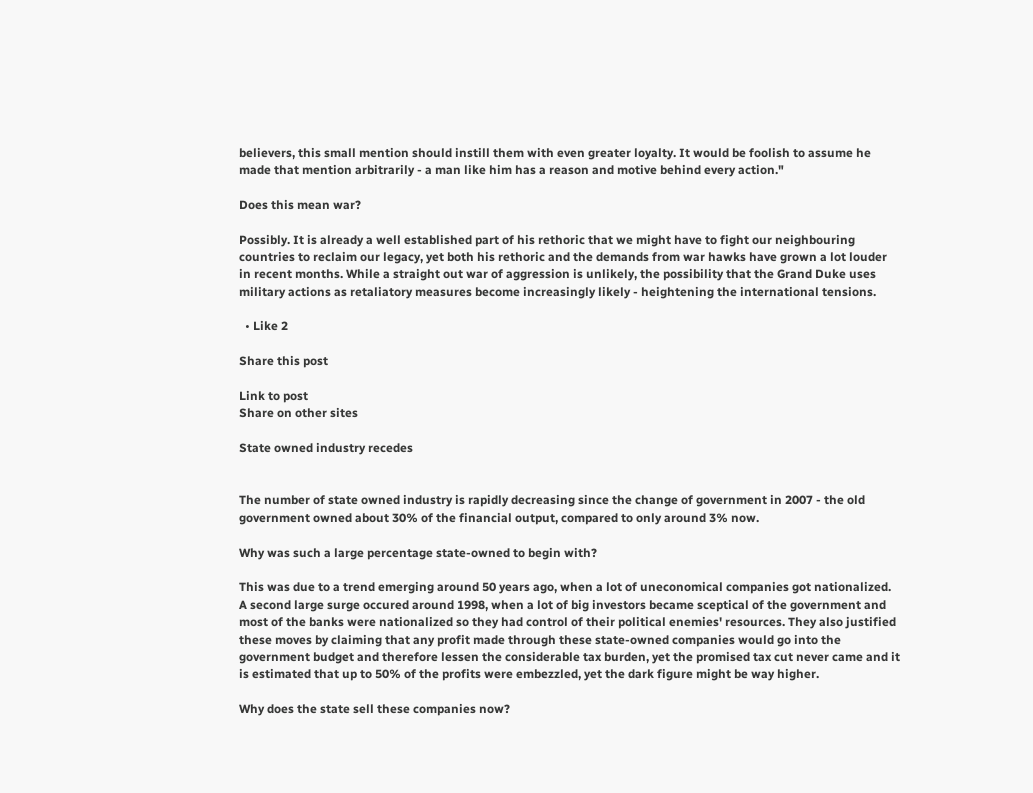believers, this small mention should instill them with even greater loyalty. It would be foolish to assume he made that mention arbitrarily - a man like him has a reason and motive behind every action."

Does this mean war?

Possibly. It is already a well established part of his rethoric that we might have to fight our neighbouring countries to reclaim our legacy, yet both his rethoric and the demands from war hawks have grown a lot louder in recent months. While a straight out war of aggression is unlikely, the possibility that the Grand Duke uses military actions as retaliatory measures become increasingly likely - heightening the international tensions.

  • Like 2

Share this post

Link to post
Share on other sites

State owned industry recedes


The number of state owned industry is rapidly decreasing since the change of government in 2007 - the old government owned about 30% of the financial output, compared to only around 3% now.

Why was such a large percentage state-owned to begin with?

This was due to a trend emerging around 50 years ago, when a lot of uneconomical companies got nationalized. A second large surge occured around 1998, when a lot of big investors became sceptical of the government and most of the banks were nationalized so they had control of their political enemies' resources. They also justified these moves by claiming that any profit made through these state-owned companies would go into the government budget and therefore lessen the considerable tax burden, yet the promised tax cut never came and it is estimated that up to 50% of the profits were embezzled, yet the dark figure might be way higher.

Why does the state sell these companies now?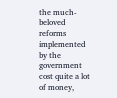the much-beloved reforms implemented by the government cost quite a lot of money,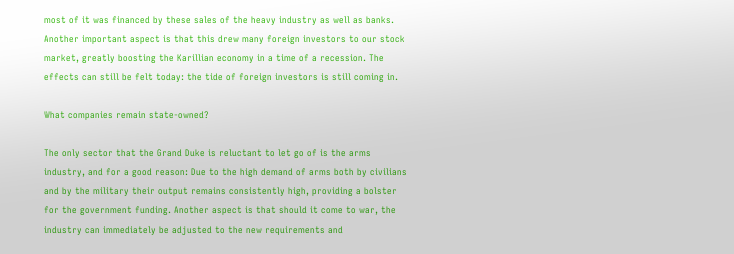most of it was financed by these sales of the heavy industry as well as banks. Another important aspect is that this drew many foreign investors to our stock market, greatly boosting the Karillian economy in a time of a recession. The effects can still be felt today: the tide of foreign investors is still coming in.

What companies remain state-owned?

The only sector that the Grand Duke is reluctant to let go of is the arms industry, and for a good reason: Due to the high demand of arms both by civilians and by the military their output remains consistently high, providing a bolster for the government funding. Another aspect is that should it come to war, the industry can immediately be adjusted to the new requirements and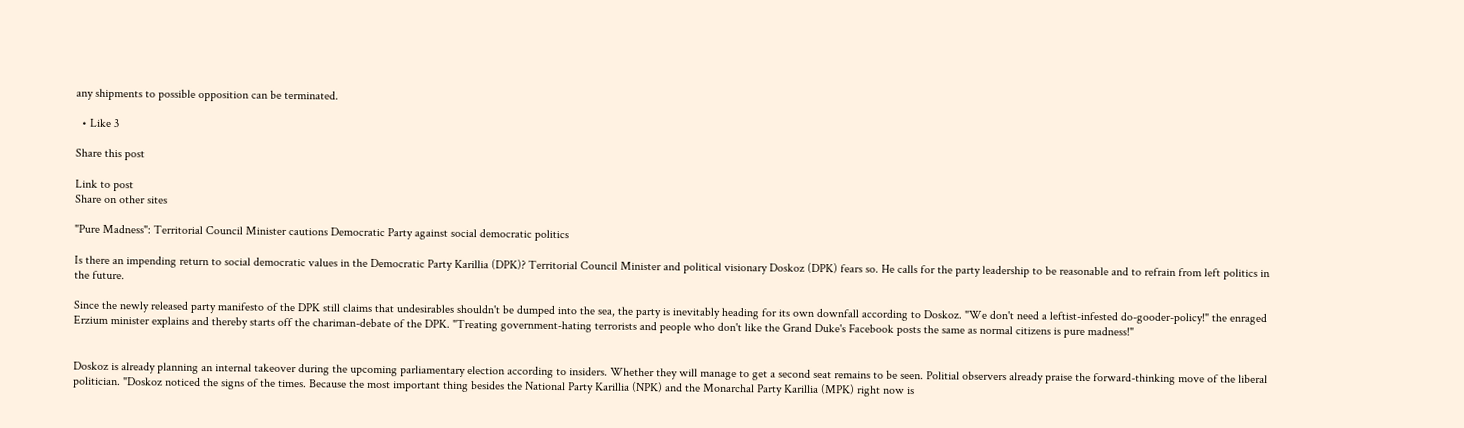any shipments to possible opposition can be terminated.

  • Like 3

Share this post

Link to post
Share on other sites

"Pure Madness": Territorial Council Minister cautions Democratic Party against social democratic politics

Is there an impending return to social democratic values in the Democratic Party Karillia (DPK)? Territorial Council Minister and political visionary Doskoz (DPK) fears so. He calls for the party leadership to be reasonable and to refrain from left politics in the future.

Since the newly released party manifesto of the DPK still claims that undesirables shouldn't be dumped into the sea, the party is inevitably heading for its own downfall according to Doskoz. "We don't need a leftist-infested do-gooder-policy!" the enraged Erzium minister explains and thereby starts off the chariman-debate of the DPK. "Treating government-hating terrorists and people who don't like the Grand Duke's Facebook posts the same as normal citizens is pure madness!"


Doskoz is already planning an internal takeover during the upcoming parliamentary election according to insiders. Whether they will manage to get a second seat remains to be seen. Politial observers already praise the forward-thinking move of the liberal politician. "Doskoz noticed the signs of the times. Because the most important thing besides the National Party Karillia (NPK) and the Monarchal Party Karillia (MPK) right now is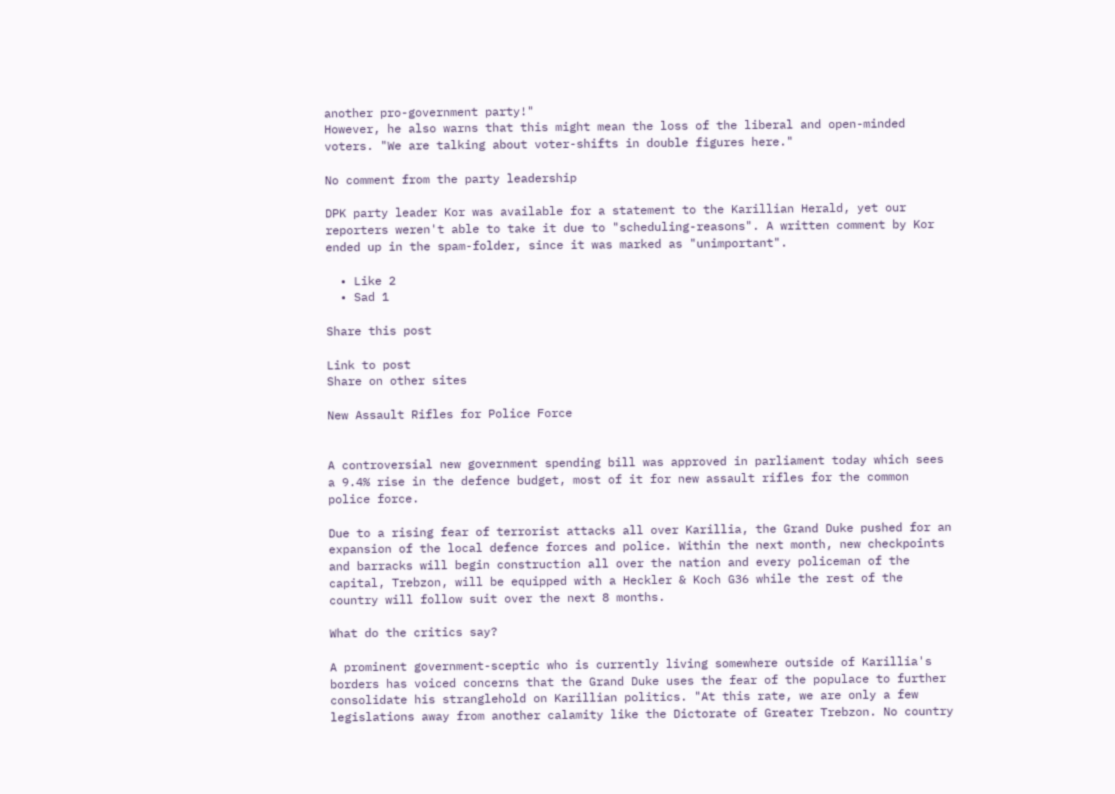another pro-government party!"
However, he also warns that this might mean the loss of the liberal and open-minded voters. "We are talking about voter-shifts in double figures here."

No comment from the party leadership

DPK party leader Kor was available for a statement to the Karillian Herald, yet our reporters weren't able to take it due to "scheduling-reasons". A written comment by Kor ended up in the spam-folder, since it was marked as "unimportant".

  • Like 2
  • Sad 1

Share this post

Link to post
Share on other sites

New Assault Rifles for Police Force


A controversial new government spending bill was approved in parliament today which sees a 9.4% rise in the defence budget, most of it for new assault rifles for the common police force.

Due to a rising fear of terrorist attacks all over Karillia, the Grand Duke pushed for an expansion of the local defence forces and police. Within the next month, new checkpoints and barracks will begin construction all over the nation and every policeman of the capital, Trebzon, will be equipped with a Heckler & Koch G36 while the rest of the country will follow suit over the next 8 months.

What do the critics say?

A prominent government-sceptic who is currently living somewhere outside of Karillia's borders has voiced concerns that the Grand Duke uses the fear of the populace to further consolidate his stranglehold on Karillian politics. "At this rate, we are only a few legislations away from another calamity like the Dictorate of Greater Trebzon. No country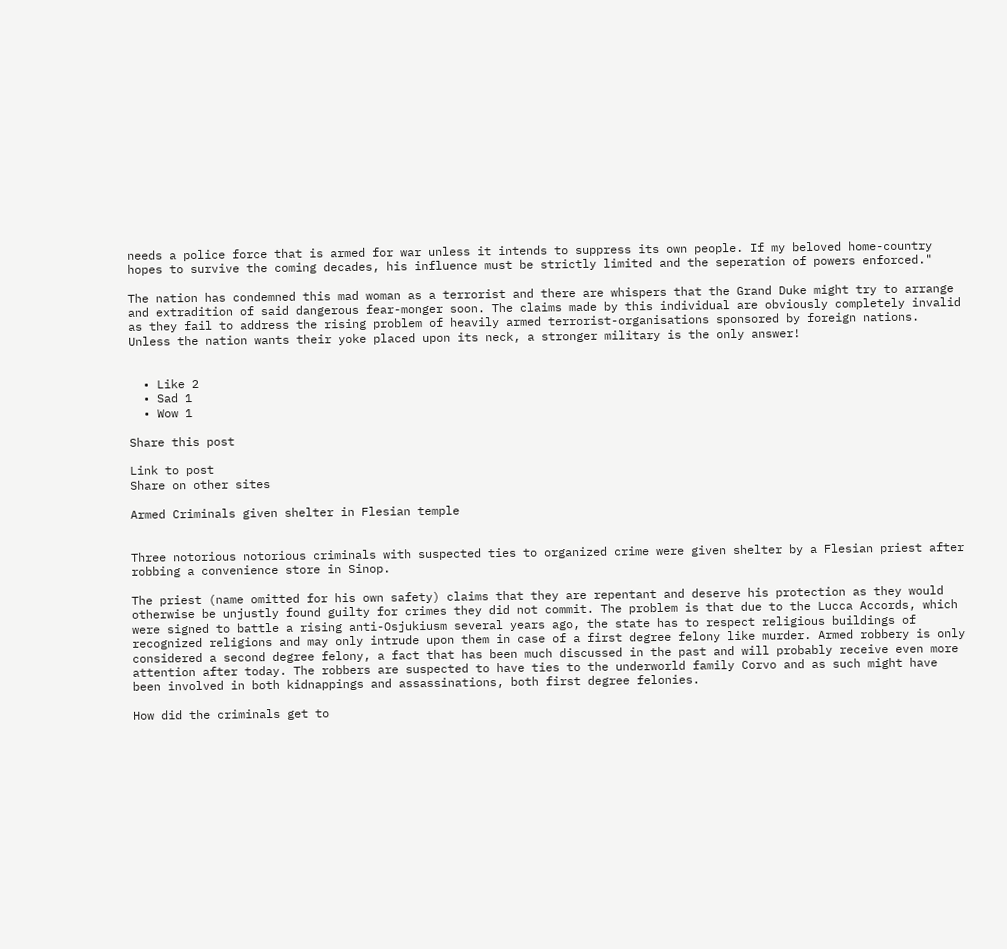needs a police force that is armed for war unless it intends to suppress its own people. If my beloved home-country hopes to survive the coming decades, his influence must be strictly limited and the seperation of powers enforced."

The nation has condemned this mad woman as a terrorist and there are whispers that the Grand Duke might try to arrange and extradition of said dangerous fear-monger soon. The claims made by this individual are obviously completely invalid as they fail to address the rising problem of heavily armed terrorist-organisations sponsored by foreign nations. Unless the nation wants their yoke placed upon its neck, a stronger military is the only answer!


  • Like 2
  • Sad 1
  • Wow 1

Share this post

Link to post
Share on other sites

Armed Criminals given shelter in Flesian temple


Three notorious notorious criminals with suspected ties to organized crime were given shelter by a Flesian priest after robbing a convenience store in Sinop.

The priest (name omitted for his own safety) claims that they are repentant and deserve his protection as they would otherwise be unjustly found guilty for crimes they did not commit. The problem is that due to the Lucca Accords, which were signed to battle a rising anti-Osjukiusm several years ago, the state has to respect religious buildings of recognized religions and may only intrude upon them in case of a first degree felony like murder. Armed robbery is only considered a second degree felony, a fact that has been much discussed in the past and will probably receive even more attention after today. The robbers are suspected to have ties to the underworld family Corvo and as such might have been involved in both kidnappings and assassinations, both first degree felonies.

How did the criminals get to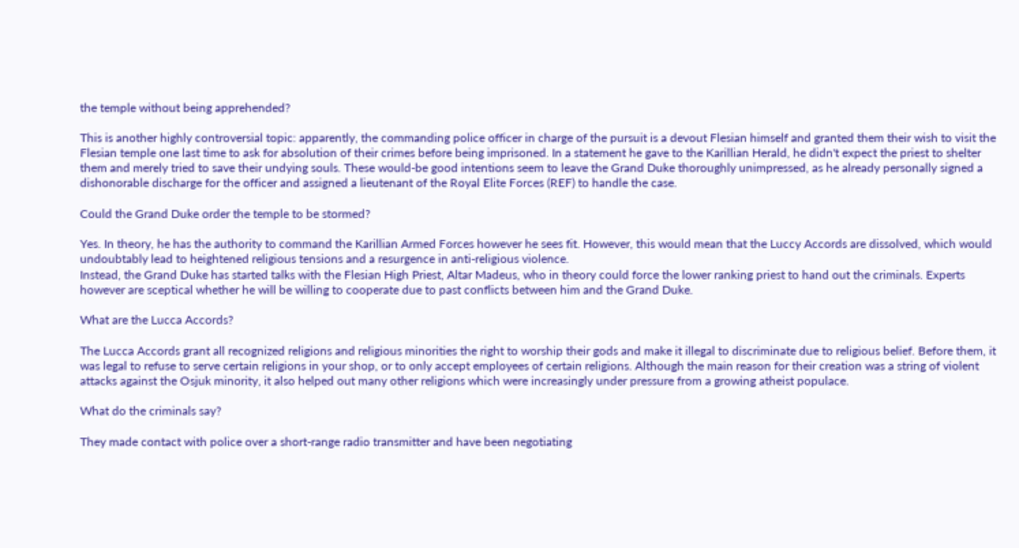the temple without being apprehended?

This is another highly controversial topic: apparently, the commanding police officer in charge of the pursuit is a devout Flesian himself and granted them their wish to visit the Flesian temple one last time to ask for absolution of their crimes before being imprisoned. In a statement he gave to the Karillian Herald, he didn't expect the priest to shelter them and merely tried to save their undying souls. These would-be good intentions seem to leave the Grand Duke thoroughly unimpressed, as he already personally signed a dishonorable discharge for the officer and assigned a lieutenant of the Royal Elite Forces (REF) to handle the case.

Could the Grand Duke order the temple to be stormed?

Yes. In theory, he has the authority to command the Karillian Armed Forces however he sees fit. However, this would mean that the Luccy Accords are dissolved, which would undoubtably lead to heightened religious tensions and a resurgence in anti-religious violence.
Instead, the Grand Duke has started talks with the Flesian High Priest, Altar Madeus, who in theory could force the lower ranking priest to hand out the criminals. Experts however are sceptical whether he will be willing to cooperate due to past conflicts between him and the Grand Duke.

What are the Lucca Accords?

The Lucca Accords grant all recognized religions and religious minorities the right to worship their gods and make it illegal to discriminate due to religious belief. Before them, it was legal to refuse to serve certain religions in your shop, or to only accept employees of certain religions. Although the main reason for their creation was a string of violent attacks against the Osjuk minority, it also helped out many other religions which were increasingly under pressure from a growing atheist populace.

What do the criminals say?

They made contact with police over a short-range radio transmitter and have been negotiating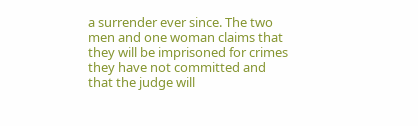a surrender ever since. The two men and one woman claims that they will be imprisoned for crimes they have not committed and that the judge will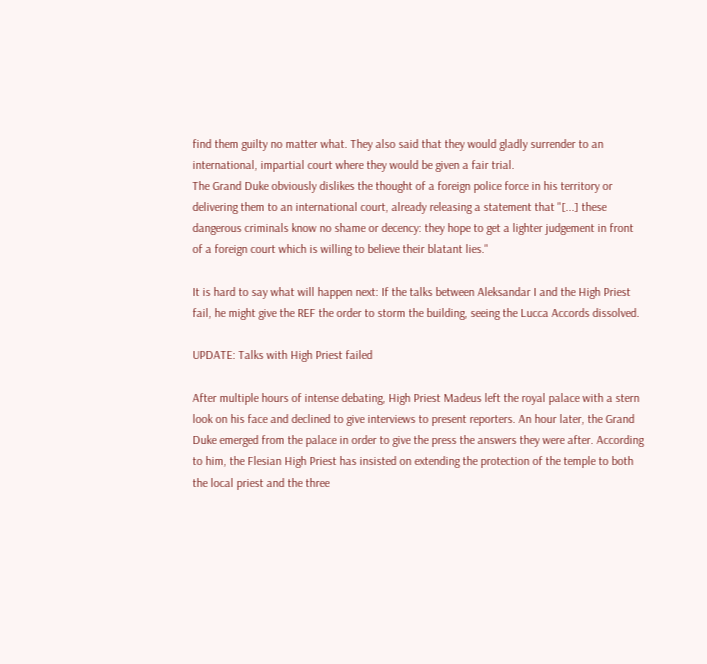find them guilty no matter what. They also said that they would gladly surrender to an international, impartial court where they would be given a fair trial.
The Grand Duke obviously dislikes the thought of a foreign police force in his territory or delivering them to an international court, already releasing a statement that "[...] these dangerous criminals know no shame or decency: they hope to get a lighter judgement in front of a foreign court which is willing to believe their blatant lies."

It is hard to say what will happen next: If the talks between Aleksandar I and the High Priest fail, he might give the REF the order to storm the building, seeing the Lucca Accords dissolved.

UPDATE: Talks with High Priest failed

After multiple hours of intense debating, High Priest Madeus left the royal palace with a stern look on his face and declined to give interviews to present reporters. An hour later, the Grand Duke emerged from the palace in order to give the press the answers they were after. According to him, the Flesian High Priest has insisted on extending the protection of the temple to both the local priest and the three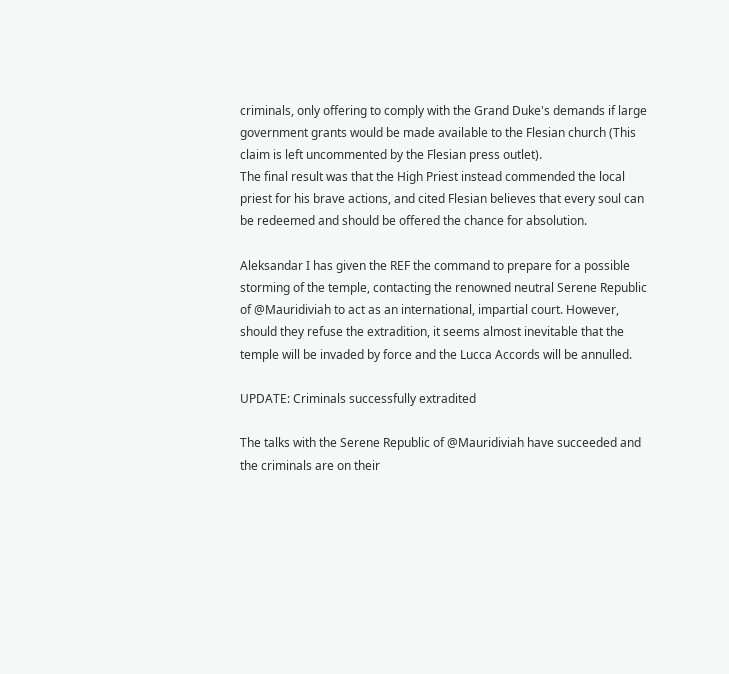criminals, only offering to comply with the Grand Duke's demands if large government grants would be made available to the Flesian church (This claim is left uncommented by the Flesian press outlet).
The final result was that the High Priest instead commended the local priest for his brave actions, and cited Flesian believes that every soul can be redeemed and should be offered the chance for absolution.

Aleksandar I has given the REF the command to prepare for a possible storming of the temple, contacting the renowned neutral Serene Republic of @Mauridiviah to act as an international, impartial court. However, should they refuse the extradition, it seems almost inevitable that the temple will be invaded by force and the Lucca Accords will be annulled.

UPDATE: Criminals successfully extradited

The talks with the Serene Republic of @Mauridiviah have succeeded and the criminals are on their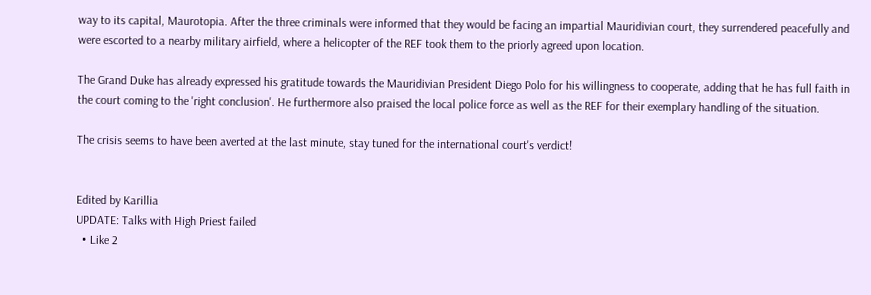way to its capital, Maurotopia. After the three criminals were informed that they would be facing an impartial Mauridivian court, they surrendered peacefully and were escorted to a nearby military airfield, where a helicopter of the REF took them to the priorly agreed upon location.

The Grand Duke has already expressed his gratitude towards the Mauridivian President Diego Polo for his willingness to cooperate, adding that he has full faith in the court coming to the 'right conclusion'. He furthermore also praised the local police force as well as the REF for their exemplary handling of the situation.

The crisis seems to have been averted at the last minute, stay tuned for the international court's verdict!


Edited by Karillia
UPDATE: Talks with High Priest failed
  • Like 2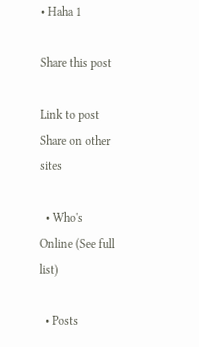• Haha 1

Share this post

Link to post
Share on other sites

  • Who's Online (See full list)

  • Posts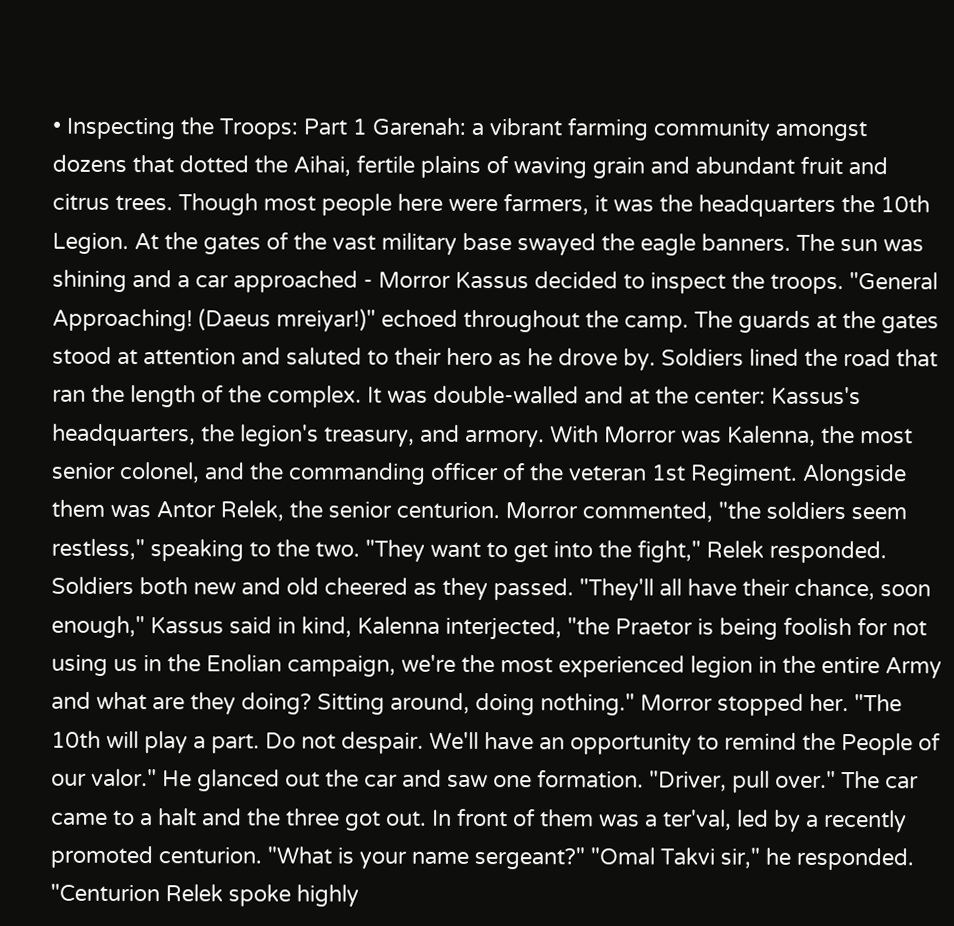• Inspecting the Troops: Part 1 Garenah: a vibrant farming community amongst dozens that dotted the Aihai, fertile plains of waving grain and abundant fruit and citrus trees. Though most people here were farmers, it was the headquarters the 10th Legion. At the gates of the vast military base swayed the eagle banners. The sun was shining and a car approached - Morror Kassus decided to inspect the troops. "General Approaching! (Daeus mreiyar!)" echoed throughout the camp. The guards at the gates stood at attention and saluted to their hero as he drove by. Soldiers lined the road that ran the length of the complex. It was double-walled and at the center: Kassus's headquarters, the legion's treasury, and armory. With Morror was Kalenna, the most senior colonel, and the commanding officer of the veteran 1st Regiment. Alongside them was Antor Relek, the senior centurion. Morror commented, "the soldiers seem restless," speaking to the two. "They want to get into the fight," Relek responded. Soldiers both new and old cheered as they passed. "They'll all have their chance, soon enough," Kassus said in kind, Kalenna interjected, "the Praetor is being foolish for not using us in the Enolian campaign, we're the most experienced legion in the entire Army and what are they doing? Sitting around, doing nothing." Morror stopped her. "The 10th will play a part. Do not despair. We'll have an opportunity to remind the People of our valor." He glanced out the car and saw one formation. "Driver, pull over." The car came to a halt and the three got out. In front of them was a ter'val, led by a recently promoted centurion. "What is your name sergeant?" "Omal Takvi sir," he responded. "Centurion Relek spoke highly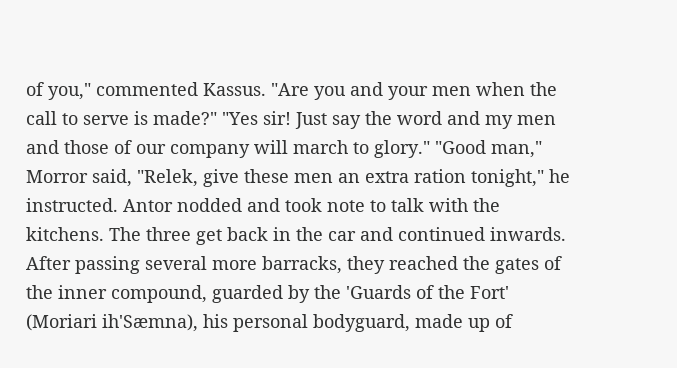of you," commented Kassus. "Are you and your men when the call to serve is made?" "Yes sir! Just say the word and my men and those of our company will march to glory." "Good man," Morror said, "Relek, give these men an extra ration tonight," he instructed. Antor nodded and took note to talk with the kitchens. The three get back in the car and continued inwards. After passing several more barracks, they reached the gates of the inner compound, guarded by the 'Guards of the Fort' (Moriari ih'Sæmna), his personal bodyguard, made up of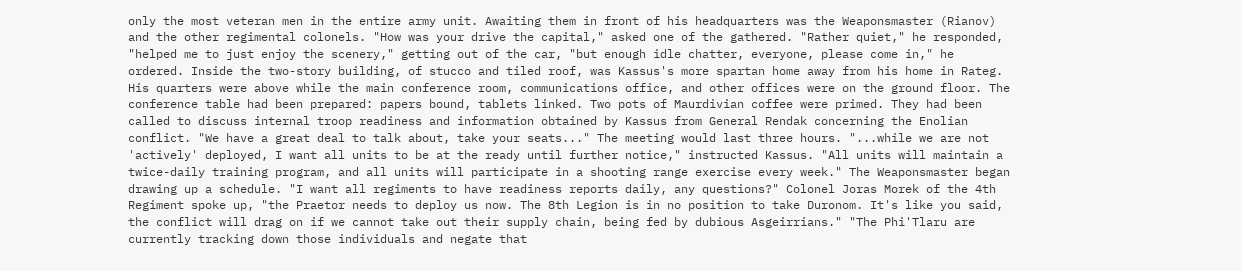only the most veteran men in the entire army unit. Awaiting them in front of his headquarters was the Weaponsmaster (Rianov) and the other regimental colonels. "How was your drive the capital," asked one of the gathered. "Rather quiet," he responded, "helped me to just enjoy the scenery," getting out of the car, "but enough idle chatter, everyone, please come in," he ordered. Inside the two-story building, of stucco and tiled roof, was Kassus's more spartan home away from his home in Rateg. His quarters were above while the main conference room, communications office, and other offices were on the ground floor. The conference table had been prepared: papers bound, tablets linked. Two pots of Maurdivian coffee were primed. They had been called to discuss internal troop readiness and information obtained by Kassus from General Rendak concerning the Enolian conflict. "We have a great deal to talk about, take your seats..." The meeting would last three hours. "...while we are not 'actively' deployed, I want all units to be at the ready until further notice," instructed Kassus. "All units will maintain a twice-daily training program, and all units will participate in a shooting range exercise every week." The Weaponsmaster began drawing up a schedule. "I want all regiments to have readiness reports daily, any questions?" Colonel Joras Morek of the 4th Regiment spoke up, "the Praetor needs to deploy us now. The 8th Legion is in no position to take Duronom. It's like you said, the conflict will drag on if we cannot take out their supply chain, being fed by dubious Asgeirrians." "The Phi'Tlaru are currently tracking down those individuals and negate that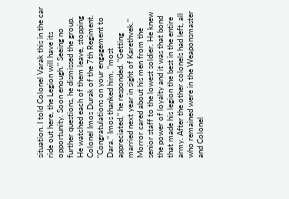situation. I told Colonel Varak this in the car ride out here, the Legion will have its opportunity. Soon enough." Seeing no further questions, he dismissed the group. He watched each of them leave, stopping Colonel Imos Durak of the 7th Regiment. "Congratulations on your engagement to Dara." Imos thanked him, "most appreciated," he responded. "Getting married next year in sight of Karethvek." Morror cared about his men from the senior staff to the lowest soldier. He knew the power of loyalty and it was that bond that made his legion the best in the entire army. After the other colonels had left, all who remained were in the Weaponsmaster and Colonel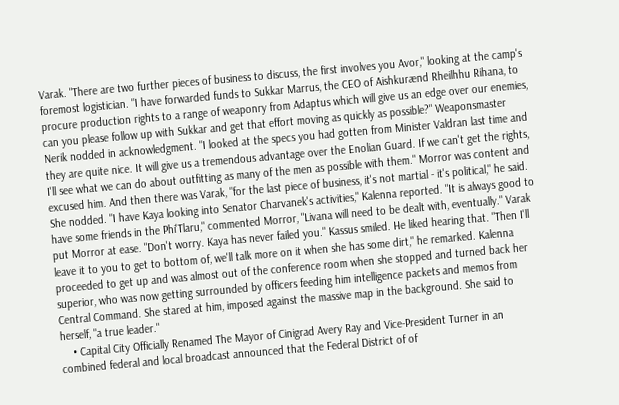Varak. "There are two further pieces of business to discuss, the first involves you Avor," looking at the camp's foremost logistician. "I have forwarded funds to Sukkar Marrus, the CEO of Aishkurænd Rheilhhu Rihana, to procure production rights to a range of weaponry from Adaptus which will give us an edge over our enemies, can you please follow up with Sukkar and get that effort moving as quickly as possible?" Weaponsmaster Nerik nodded in acknowledgment. "I looked at the specs you had gotten from Minister Valdran last time and they are quite nice. It will give us a tremendous advantage over the Enolian Guard. If we can't get the rights, I'll see what we can do about outfitting as many of the men as possible with them." Morror was content and excused him. And then there was Varak, "for the last piece of business, it's not martial - it's political," he said. She nodded. "I have Kaya looking into Senator Charvanek's activities," Kalenna reported. "It is always good to have some friends in the Phi'Tlaru," commented Morror, "Livana will need to be dealt with, eventually." Varak put Morror at ease. "Don't worry. Kaya has never failed you." Kassus smiled. He liked hearing that. "Then I'll leave it to you to get to bottom of, we'll talk more on it when she has some dirt," he remarked. Kalenna proceeded to get up and was almost out of the conference room when she stopped and turned back her superior, who was now getting surrounded by officers feeding him intelligence packets and memos from Central Command. She stared at him, imposed against the massive map in the background. She said to herself, "a true leader."
    • Capital City Officially Renamed The Mayor of Cinigrad Avery Ray and Vice-President Turner in an combined federal and local broadcast announced that the Federal District of of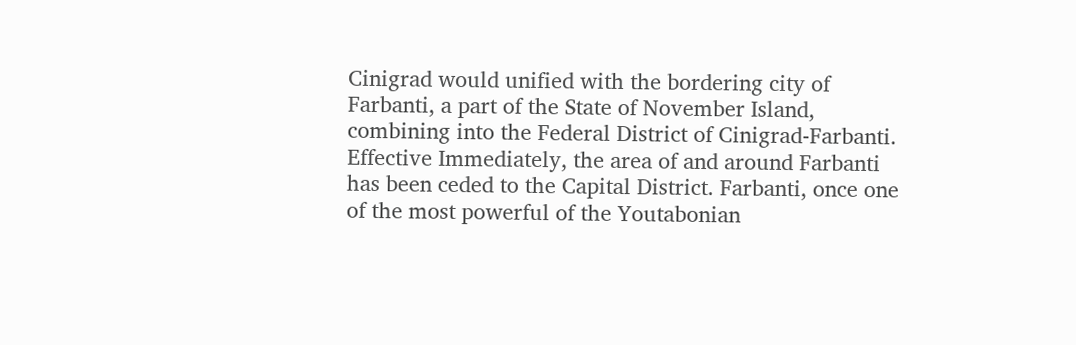Cinigrad would unified with the bordering city of Farbanti, a part of the State of November Island, combining into the Federal District of Cinigrad-Farbanti. Effective Immediately, the area of and around Farbanti has been ceded to the Capital District. Farbanti, once one of the most powerful of the Youtabonian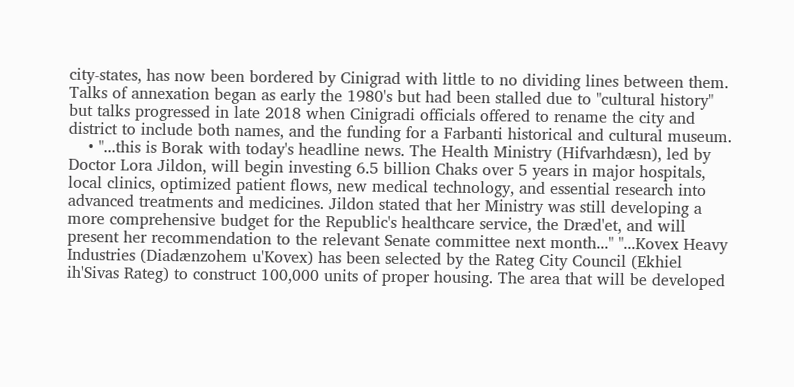city-states, has now been bordered by Cinigrad with little to no dividing lines between them. Talks of annexation began as early the 1980's but had been stalled due to "cultural history" but talks progressed in late 2018 when Cinigradi officials offered to rename the city and district to include both names, and the funding for a Farbanti historical and cultural museum.
    • "...this is Borak with today's headline news. The Health Ministry (Hifvarhdæsn), led by Doctor Lora Jildon, will begin investing 6.5 billion Chaks over 5 years in major hospitals, local clinics, optimized patient flows, new medical technology, and essential research into advanced treatments and medicines. Jildon stated that her Ministry was still developing a more comprehensive budget for the Republic's healthcare service, the Dræd'et, and will present her recommendation to the relevant Senate committee next month..." "...Kovex Heavy Industries (Diadænzohem u'Kovex) has been selected by the Rateg City Council (Ekhiel ih'Sivas Rateg) to construct 100,000 units of proper housing. The area that will be developed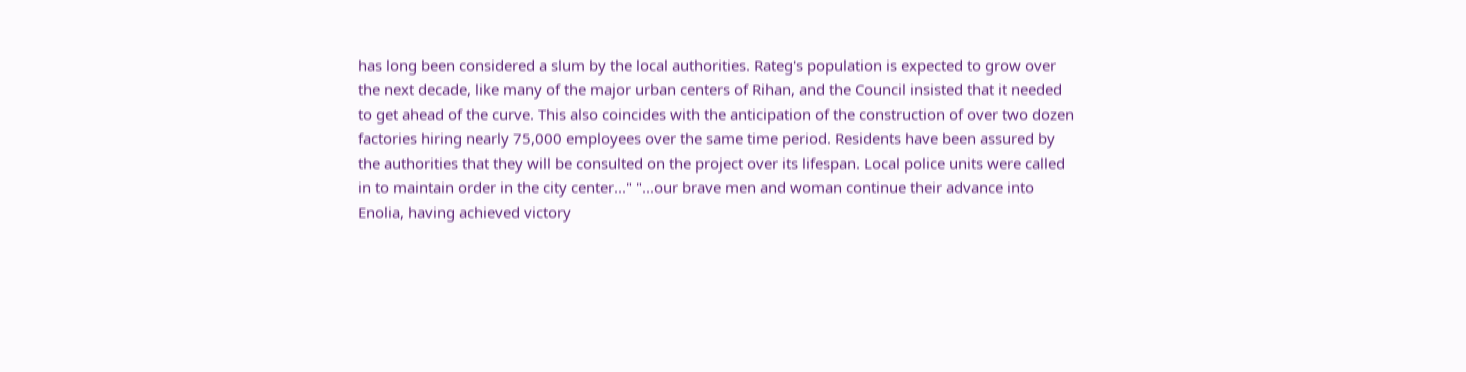has long been considered a slum by the local authorities. Rateg's population is expected to grow over the next decade, like many of the major urban centers of Rihan, and the Council insisted that it needed to get ahead of the curve. This also coincides with the anticipation of the construction of over two dozen factories hiring nearly 75,000 employees over the same time period. Residents have been assured by the authorities that they will be consulted on the project over its lifespan. Local police units were called in to maintain order in the city center..." "...our brave men and woman continue their advance into Enolia, having achieved victory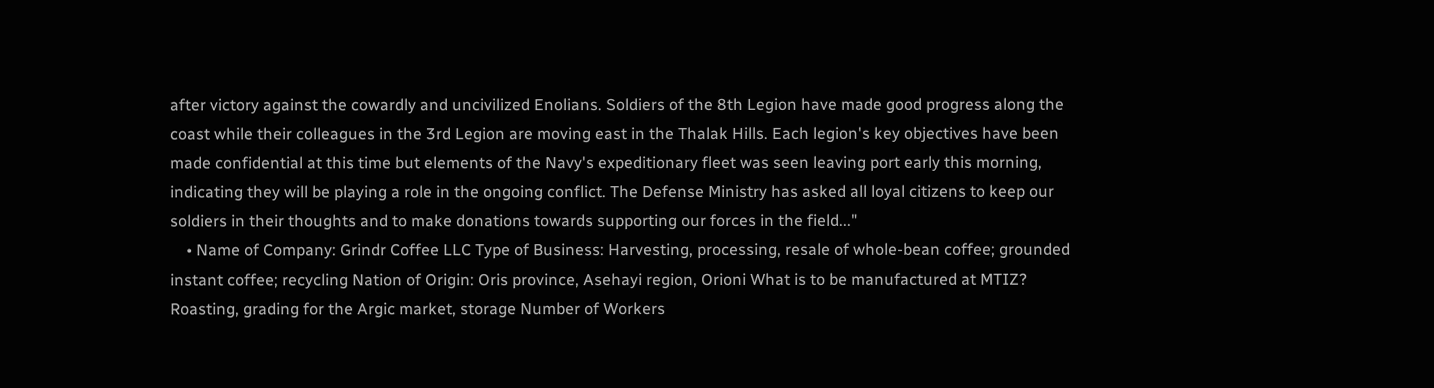after victory against the cowardly and uncivilized Enolians. Soldiers of the 8th Legion have made good progress along the coast while their colleagues in the 3rd Legion are moving east in the Thalak Hills. Each legion's key objectives have been made confidential at this time but elements of the Navy's expeditionary fleet was seen leaving port early this morning, indicating they will be playing a role in the ongoing conflict. The Defense Ministry has asked all loyal citizens to keep our soldiers in their thoughts and to make donations towards supporting our forces in the field..."
    • Name of Company: Grindr Coffee LLC Type of Business: Harvesting, processing, resale of whole-bean coffee; grounded instant coffee; recycling Nation of Origin: Oris province, Asehayi region, Orioni What is to be manufactured at MTIZ? Roasting, grading for the Argic market, storage Number of Workers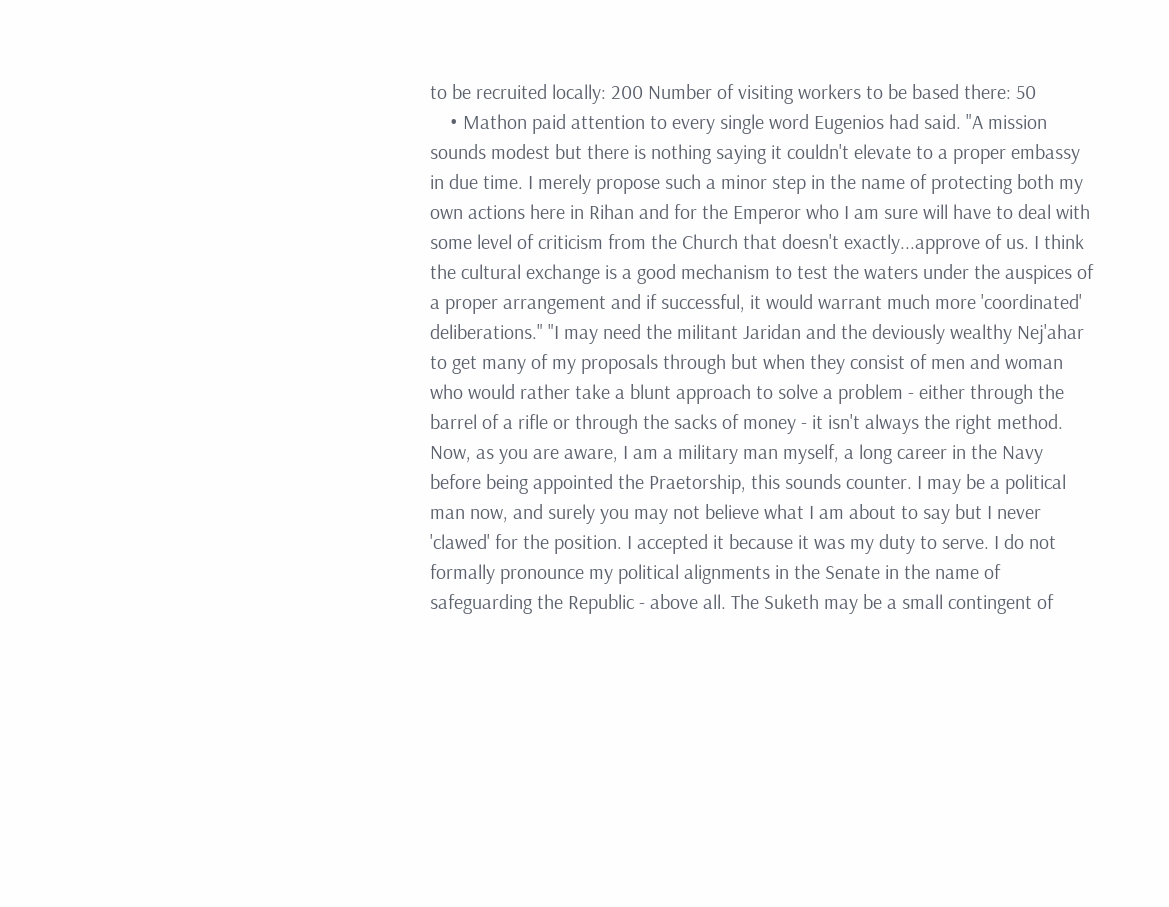to be recruited locally: 200 Number of visiting workers to be based there: 50
    • Mathon paid attention to every single word Eugenios had said. "A mission sounds modest but there is nothing saying it couldn't elevate to a proper embassy in due time. I merely propose such a minor step in the name of protecting both my own actions here in Rihan and for the Emperor who I am sure will have to deal with some level of criticism from the Church that doesn't exactly...approve of us. I think the cultural exchange is a good mechanism to test the waters under the auspices of a proper arrangement and if successful, it would warrant much more 'coordinated' deliberations." "I may need the militant Jaridan and the deviously wealthy Nej'ahar to get many of my proposals through but when they consist of men and woman who would rather take a blunt approach to solve a problem - either through the barrel of a rifle or through the sacks of money - it isn't always the right method. Now, as you are aware, I am a military man myself, a long career in the Navy before being appointed the Praetorship, this sounds counter. I may be a political man now, and surely you may not believe what I am about to say but I never 'clawed' for the position. I accepted it because it was my duty to serve. I do not formally pronounce my political alignments in the Senate in the name of safeguarding the Republic - above all. The Suketh may be a small contingent of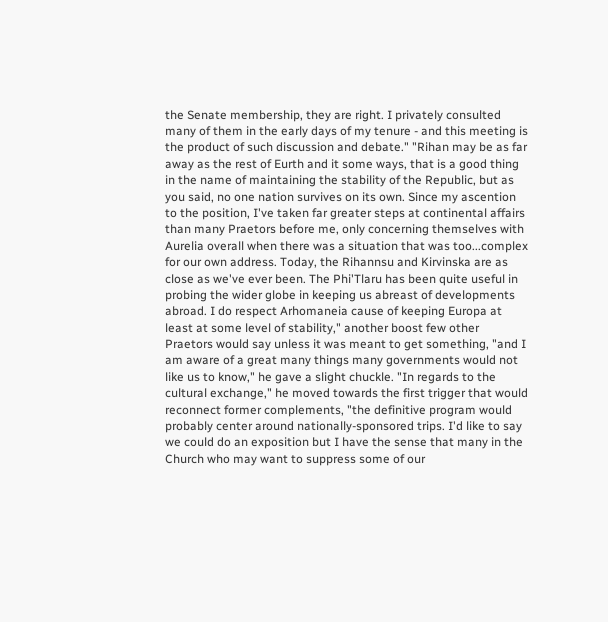the Senate membership, they are right. I privately consulted many of them in the early days of my tenure - and this meeting is the product of such discussion and debate." "Rihan may be as far away as the rest of Eurth and it some ways, that is a good thing in the name of maintaining the stability of the Republic, but as you said, no one nation survives on its own. Since my ascention to the position, I've taken far greater steps at continental affairs than many Praetors before me, only concerning themselves with Aurelia overall when there was a situation that was too...complex for our own address. Today, the Rihannsu and Kirvinska are as close as we've ever been. The Phi'Tlaru has been quite useful in probing the wider globe in keeping us abreast of developments abroad. I do respect Arhomaneia cause of keeping Europa at least at some level of stability," another boost few other Praetors would say unless it was meant to get something, "and I am aware of a great many things many governments would not like us to know," he gave a slight chuckle. "In regards to the cultural exchange," he moved towards the first trigger that would reconnect former complements, "the definitive program would probably center around nationally-sponsored trips. I'd like to say we could do an exposition but I have the sense that many in the Church who may want to suppress some of our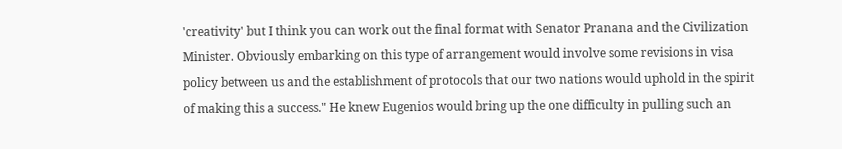'creativity' but I think you can work out the final format with Senator Pranana and the Civilization Minister. Obviously embarking on this type of arrangement would involve some revisions in visa policy between us and the establishment of protocols that our two nations would uphold in the spirit of making this a success." He knew Eugenios would bring up the one difficulty in pulling such an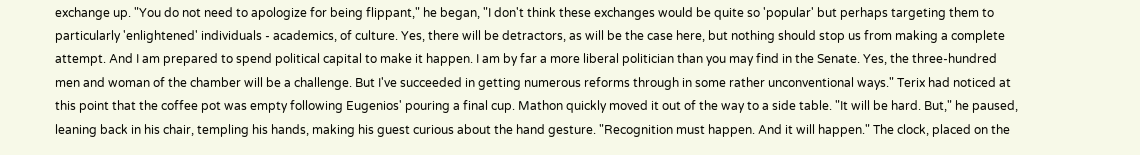exchange up. "You do not need to apologize for being flippant," he began, "I don't think these exchanges would be quite so 'popular' but perhaps targeting them to particularly 'enlightened' individuals - academics, of culture. Yes, there will be detractors, as will be the case here, but nothing should stop us from making a complete attempt. And I am prepared to spend political capital to make it happen. I am by far a more liberal politician than you may find in the Senate. Yes, the three-hundred men and woman of the chamber will be a challenge. But I've succeeded in getting numerous reforms through in some rather unconventional ways." Terix had noticed at this point that the coffee pot was empty following Eugenios' pouring a final cup. Mathon quickly moved it out of the way to a side table. "It will be hard. But," he paused, leaning back in his chair, templing his hands, making his guest curious about the hand gesture. "Recognition must happen. And it will happen." The clock, placed on the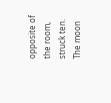opposite of the room, struck ten. The moon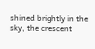shined brightly in the sky, the crescent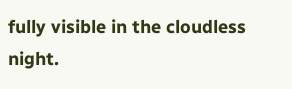fully visible in the cloudless night.